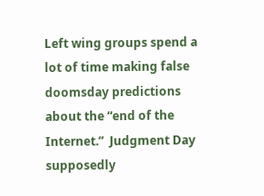Left wing groups spend a lot of time making false doomsday predictions about the “end of the Internet.”  Judgment Day supposedly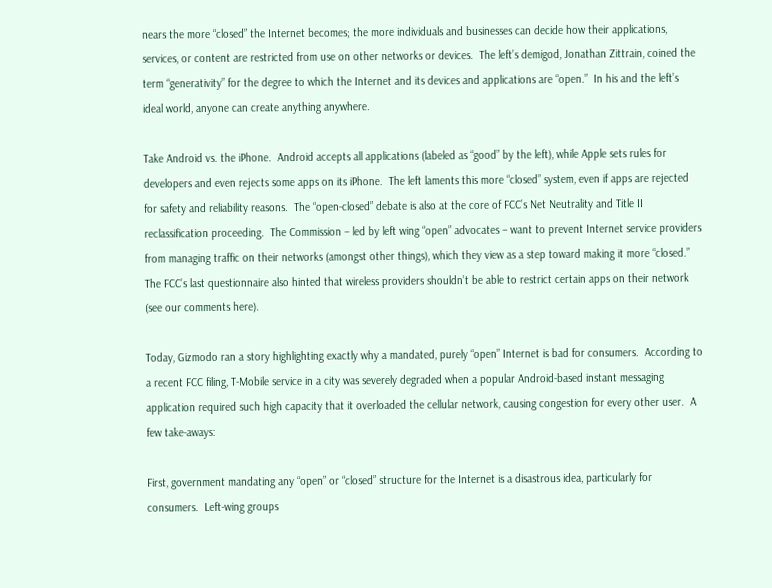nears the more “closed” the Internet becomes; the more individuals and businesses can decide how their applications, services, or content are restricted from use on other networks or devices.  The left’s demigod, Jonathan Zittrain, coined the term “generativity” for the degree to which the Internet and its devices and applications are “open.”  In his and the left’s ideal world, anyone can create anything anywhere.

Take Android vs. the iPhone.  Android accepts all applications (labeled as “good” by the left), while Apple sets rules for developers and even rejects some apps on its iPhone.  The left laments this more “closed” system, even if apps are rejected for safety and reliability reasons.  The “open-closed” debate is also at the core of FCC’s Net Neutrality and Title II reclassification proceeding.  The Commission – led by left wing “open” advocates – want to prevent Internet service providers from managing traffic on their networks (amongst other things), which they view as a step toward making it more “closed.”  The FCC’s last questionnaire also hinted that wireless providers shouldn’t be able to restrict certain apps on their network (see our comments here).

Today, Gizmodo ran a story highlighting exactly why a mandated, purely “open” Internet is bad for consumers.  According to a recent FCC filing, T-Mobile service in a city was severely degraded when a popular Android-based instant messaging application required such high capacity that it overloaded the cellular network, causing congestion for every other user.  A few take-aways:

First, government mandating any “open” or “closed” structure for the Internet is a disastrous idea, particularly for consumers.  Left-wing groups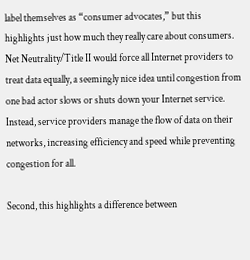label themselves as “consumer advocates,” but this highlights just how much they really care about consumers.  Net Neutrality/Title II would force all Internet providers to treat data equally, a seemingly nice idea until congestion from one bad actor slows or shuts down your Internet service.  Instead, service providers manage the flow of data on their networks, increasing efficiency and speed while preventing congestion for all.

Second, this highlights a difference between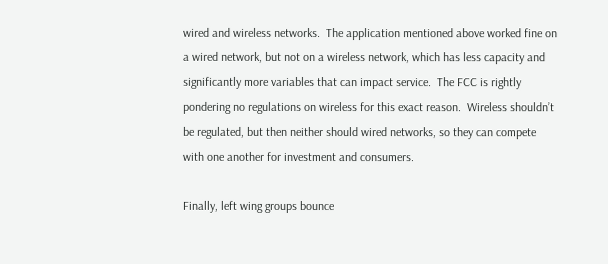wired and wireless networks.  The application mentioned above worked fine on a wired network, but not on a wireless network, which has less capacity and significantly more variables that can impact service.  The FCC is rightly pondering no regulations on wireless for this exact reason.  Wireless shouldn’t be regulated, but then neither should wired networks, so they can compete with one another for investment and consumers.

Finally, left wing groups bounce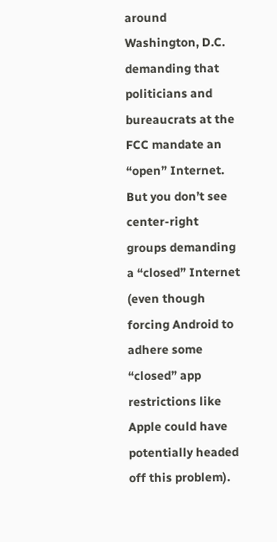around Washington, D.C. demanding that politicians and bureaucrats at the FCC mandate an “open” Internet.  But you don’t see center-right groups demanding a “closed” Internet (even though forcing Android to adhere some “closed” app restrictions like Apple could have potentially headed off this problem).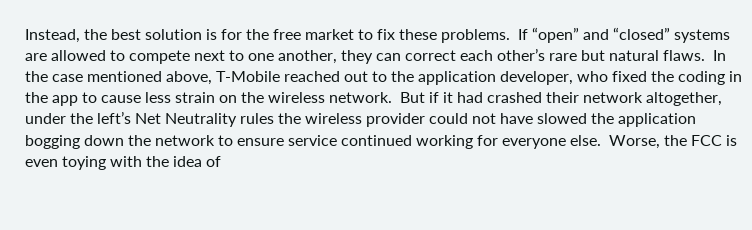Instead, the best solution is for the free market to fix these problems.  If “open” and “closed” systems are allowed to compete next to one another, they can correct each other’s rare but natural flaws.  In the case mentioned above, T-Mobile reached out to the application developer, who fixed the coding in the app to cause less strain on the wireless network.  But if it had crashed their network altogether, under the left’s Net Neutrality rules the wireless provider could not have slowed the application bogging down the network to ensure service continued working for everyone else.  Worse, the FCC is even toying with the idea of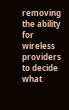removing the ability for wireless providers to decide what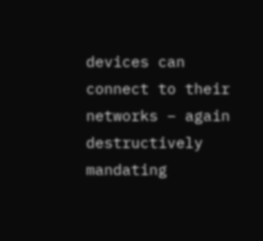devices can connect to their networks – again destructively mandating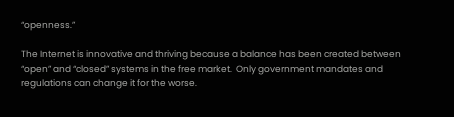“openness.”

The Internet is innovative and thriving because a balance has been created between “open” and “closed” systems in the free market.  Only government mandates and regulations can change it for the worse.